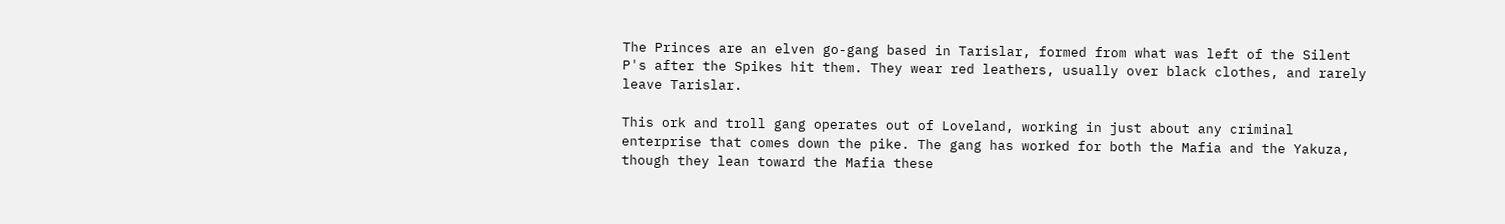The Princes are an elven go-gang based in Tarislar, formed from what was left of the Silent P's after the Spikes hit them. They wear red leathers, usually over black clothes, and rarely leave Tarislar.

This ork and troll gang operates out of Loveland, working in just about any criminal enterprise that comes down the pike. The gang has worked for both the Mafia and the Yakuza, though they lean toward the Mafia these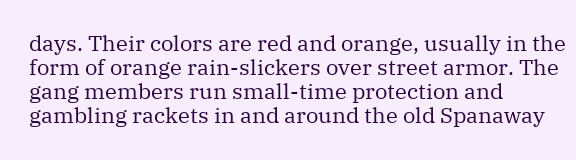days. Their colors are red and orange, usually in the form of orange rain-slickers over street armor. The gang members run small-time protection and gambling rackets in and around the old Spanaway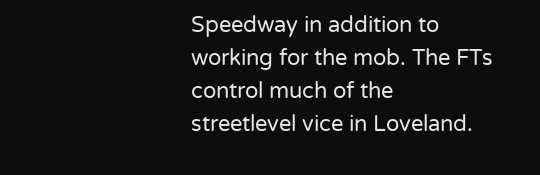Speedway in addition to working for the mob. The FTs control much of the streetlevel vice in Loveland.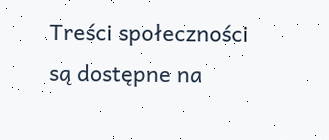Treści społeczności są dostępne na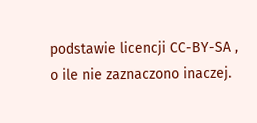podstawie licencji CC-BY-SA , o ile nie zaznaczono inaczej.